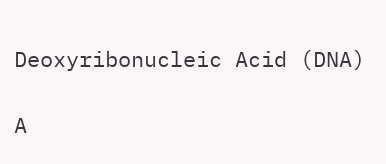Deoxyribonucleic Acid (DNA)

A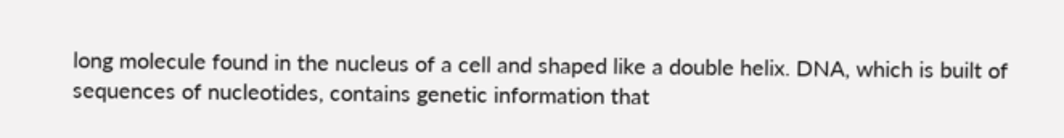long molecule found in the nucleus of a cell and shaped like a double helix. DNA, which is built of sequences of nucleotides, contains genetic information that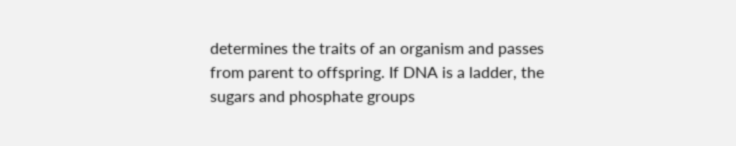determines the traits of an organism and passes from parent to offspring. If DNA is a ladder, the sugars and phosphate groups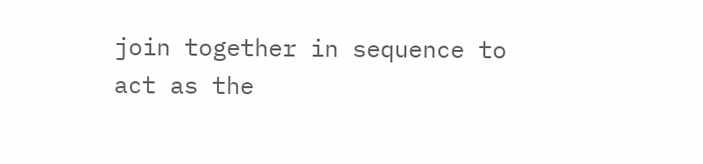join together in sequence to act as the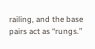railing, and the base pairs act as “rungs.”